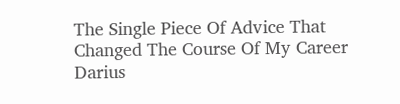The Single Piece Of Advice That Changed The Course Of My Career
Darius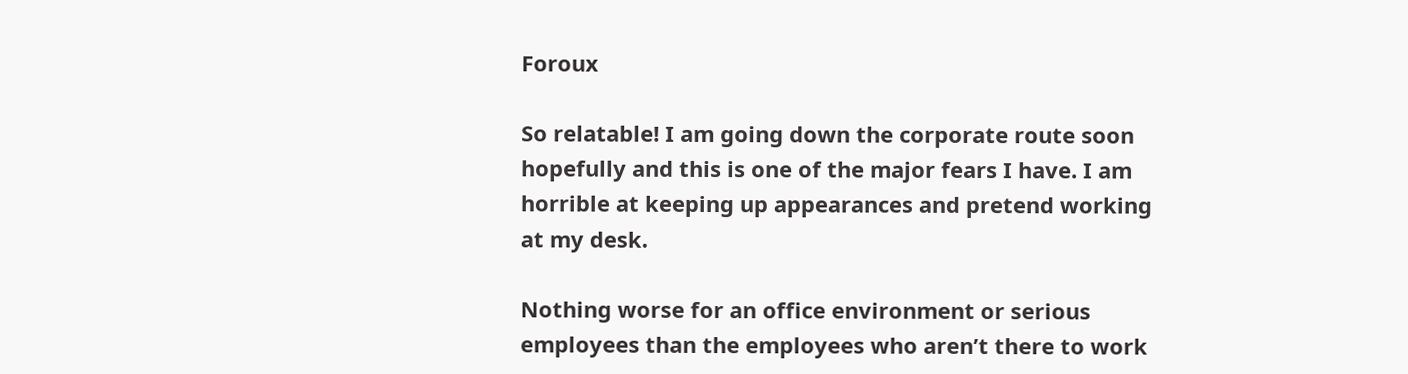Foroux

So relatable! I am going down the corporate route soon hopefully and this is one of the major fears I have. I am horrible at keeping up appearances and pretend working at my desk.

Nothing worse for an office environment or serious employees than the employees who aren’t there to work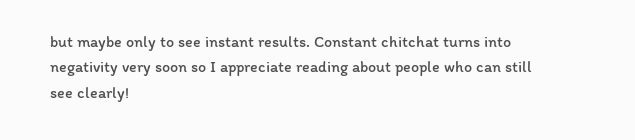but maybe only to see instant results. Constant chitchat turns into negativity very soon so I appreciate reading about people who can still see clearly!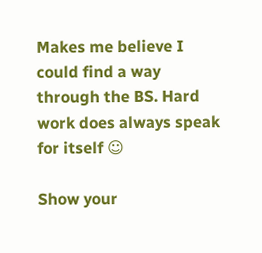Makes me believe I could find a way through the BS. Hard work does always speak for itself ☺

Show your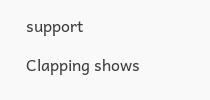support

Clapping shows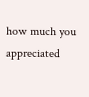how much you appreciated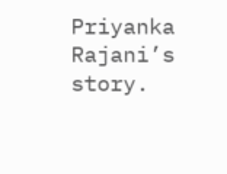Priyanka Rajani’s story.